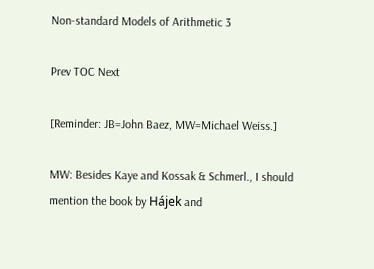Non-standard Models of Arithmetic 3

Prev TOC Next

[Reminder: JB=John Baez, MW=Michael Weiss.]

MW: Besides Kaye and Kossak & Schmerl., I should mention the book by Hájek and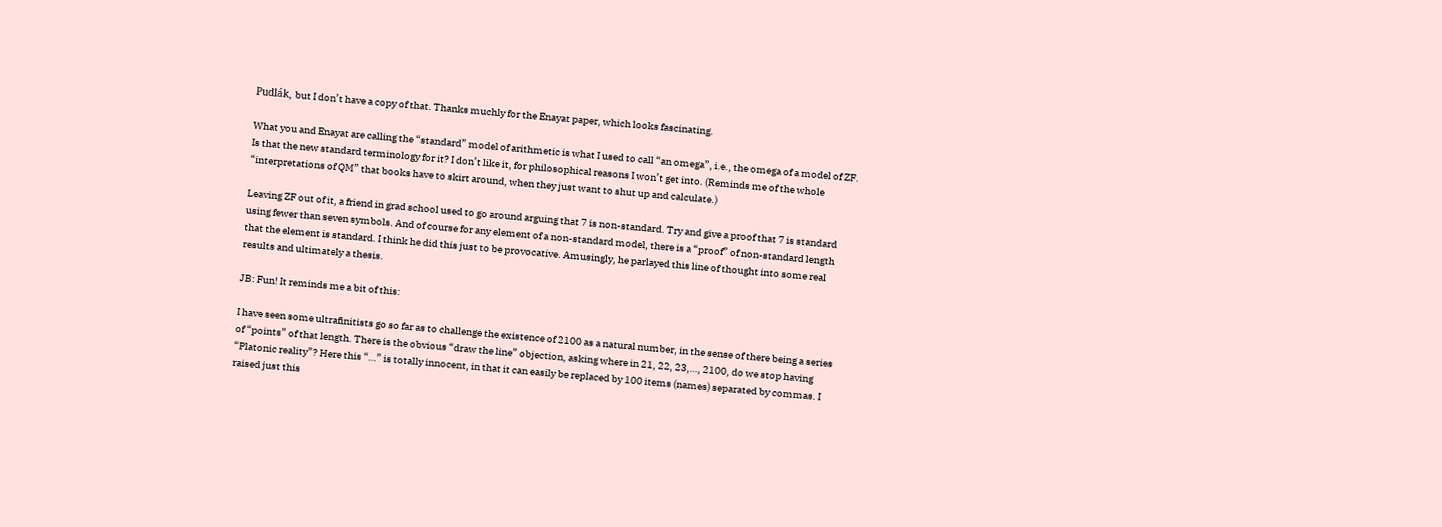Pudlák, but I don’t have a copy of that. Thanks muchly for the Enayat paper, which looks fascinating.

What you and Enayat are calling the “standard” model of arithmetic is what I used to call “an omega”, i.e., the omega of a model of ZF. Is that the new standard terminology for it? I don’t like it, for philosophical reasons I won’t get into. (Reminds me of the whole “interpretations of QM” that books have to skirt around, when they just want to shut up and calculate.)

Leaving ZF out of it, a friend in grad school used to go around arguing that 7 is non-standard. Try and give a proof that 7 is standard using fewer than seven symbols. And of course for any element of a non-standard model, there is a “proof” of non-standard length that the element is standard. I think he did this just to be provocative. Amusingly, he parlayed this line of thought into some real results and ultimately a thesis.

JB: Fun! It reminds me a bit of this:

I have seen some ultrafinitists go so far as to challenge the existence of 2100 as a natural number, in the sense of there being a series of “points” of that length. There is the obvious “draw the line” objection, asking where in 21, 22, 23,…, 2100, do we stop having “Platonic reality”? Here this “…” is totally innocent, in that it can easily be replaced by 100 items (names) separated by commas. I raised just this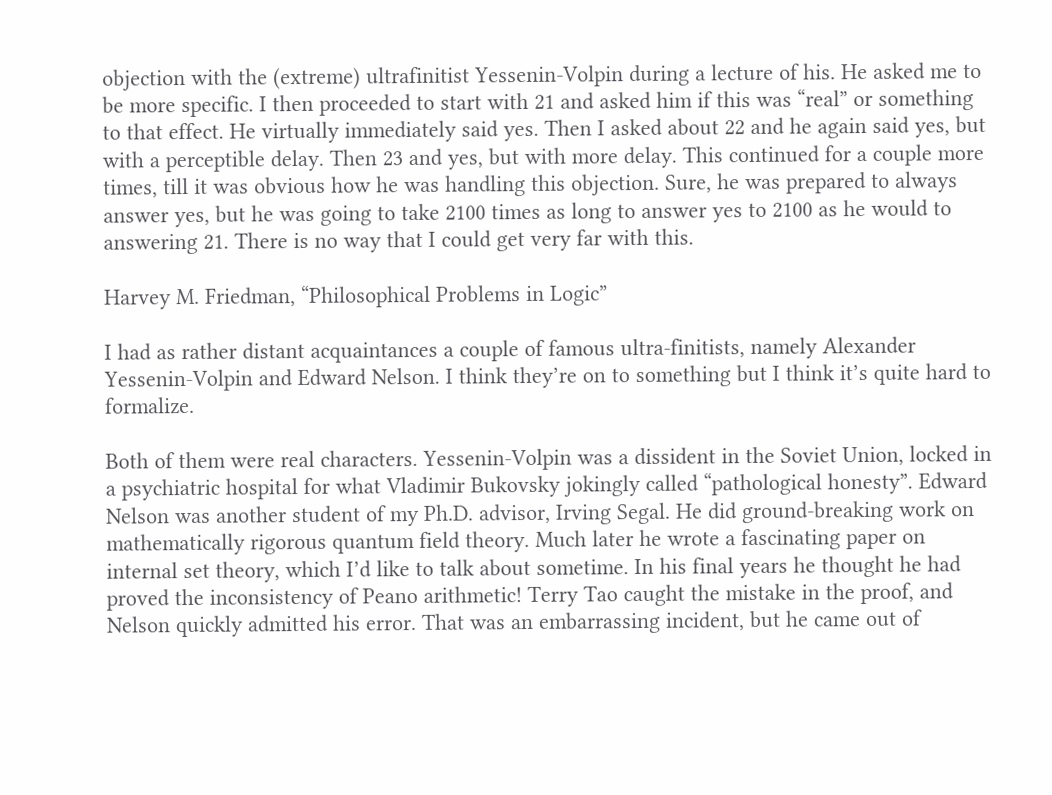objection with the (extreme) ultrafinitist Yessenin-Volpin during a lecture of his. He asked me to be more specific. I then proceeded to start with 21 and asked him if this was “real” or something to that effect. He virtually immediately said yes. Then I asked about 22 and he again said yes, but with a perceptible delay. Then 23 and yes, but with more delay. This continued for a couple more times, till it was obvious how he was handling this objection. Sure, he was prepared to always answer yes, but he was going to take 2100 times as long to answer yes to 2100 as he would to answering 21. There is no way that I could get very far with this.

Harvey M. Friedman, “Philosophical Problems in Logic”

I had as rather distant acquaintances a couple of famous ultra-finitists, namely Alexander Yessenin-Volpin and Edward Nelson. I think they’re on to something but I think it’s quite hard to formalize.

Both of them were real characters. Yessenin-Volpin was a dissident in the Soviet Union, locked in a psychiatric hospital for what Vladimir Bukovsky jokingly called “pathological honesty”. Edward Nelson was another student of my Ph.D. advisor, Irving Segal. He did ground-breaking work on mathematically rigorous quantum field theory. Much later he wrote a fascinating paper on internal set theory, which I’d like to talk about sometime. In his final years he thought he had proved the inconsistency of Peano arithmetic! Terry Tao caught the mistake in the proof, and Nelson quickly admitted his error. That was an embarrassing incident, but he came out of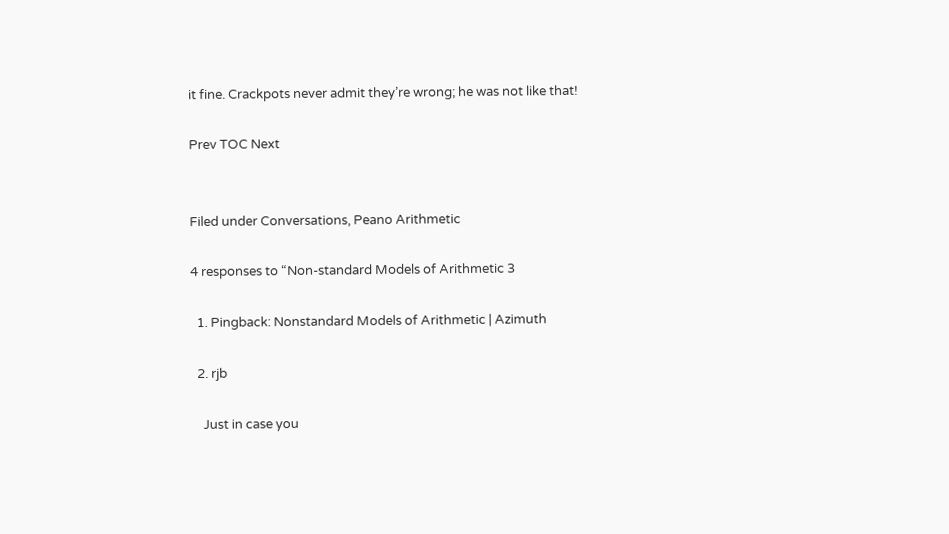it fine. Crackpots never admit they’re wrong; he was not like that!

Prev TOC Next


Filed under Conversations, Peano Arithmetic

4 responses to “Non-standard Models of Arithmetic 3

  1. Pingback: Nonstandard Models of Arithmetic | Azimuth

  2. rjb

    Just in case you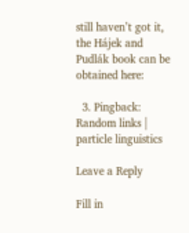still haven’t got it, the Hájek and Pudlák book can be obtained here:

  3. Pingback: Random links | particle linguistics

Leave a Reply

Fill in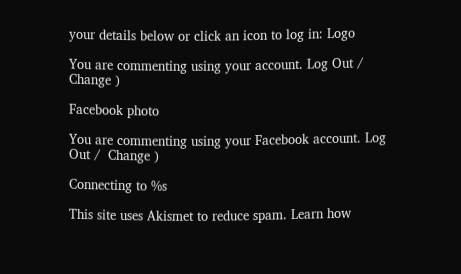your details below or click an icon to log in: Logo

You are commenting using your account. Log Out /  Change )

Facebook photo

You are commenting using your Facebook account. Log Out /  Change )

Connecting to %s

This site uses Akismet to reduce spam. Learn how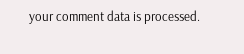your comment data is processed.